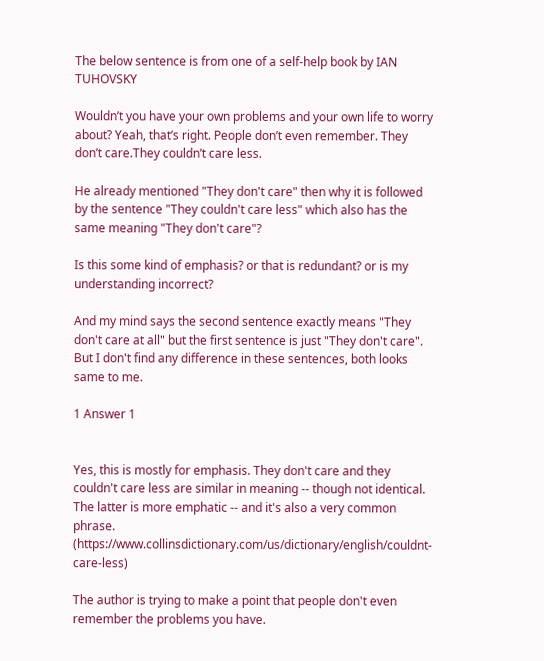The below sentence is from one of a self-help book by IAN TUHOVSKY

Wouldn’t you have your own problems and your own life to worry about? Yeah, that’s right. People don’t even remember. They don’t care.They couldn’t care less.

He already mentioned "They don't care" then why it is followed by the sentence "They couldn't care less" which also has the same meaning "They don't care"?

Is this some kind of emphasis? or that is redundant? or is my understanding incorrect?

And my mind says the second sentence exactly means "They don't care at all" but the first sentence is just "They don't care". But I don't find any difference in these sentences, both looks same to me.

1 Answer 1


Yes, this is mostly for emphasis. They don't care and they couldn't care less are similar in meaning -- though not identical. The latter is more emphatic -- and it's also a very common phrase. (https://www.collinsdictionary.com/us/dictionary/english/couldnt-care-less)

The author is trying to make a point that people don't even remember the problems you have.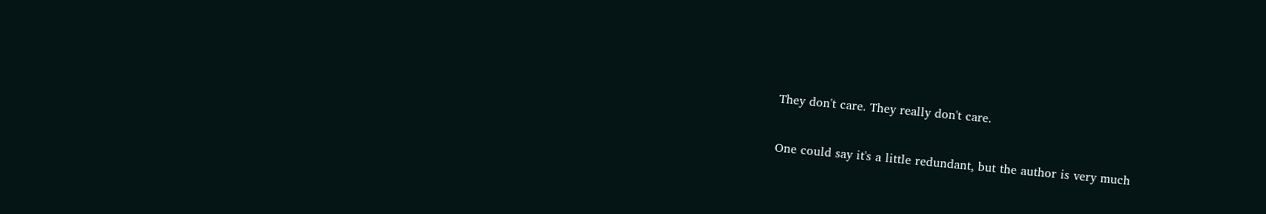They don't care. They really don't care.

One could say it's a little redundant, but the author is very much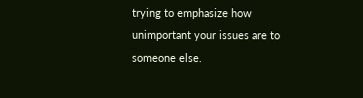trying to emphasize how unimportant your issues are to someone else.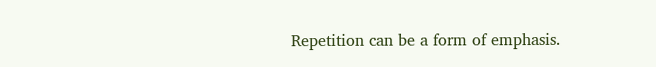Repetition can be a form of emphasis.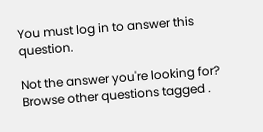You must log in to answer this question.

Not the answer you're looking for? Browse other questions tagged .